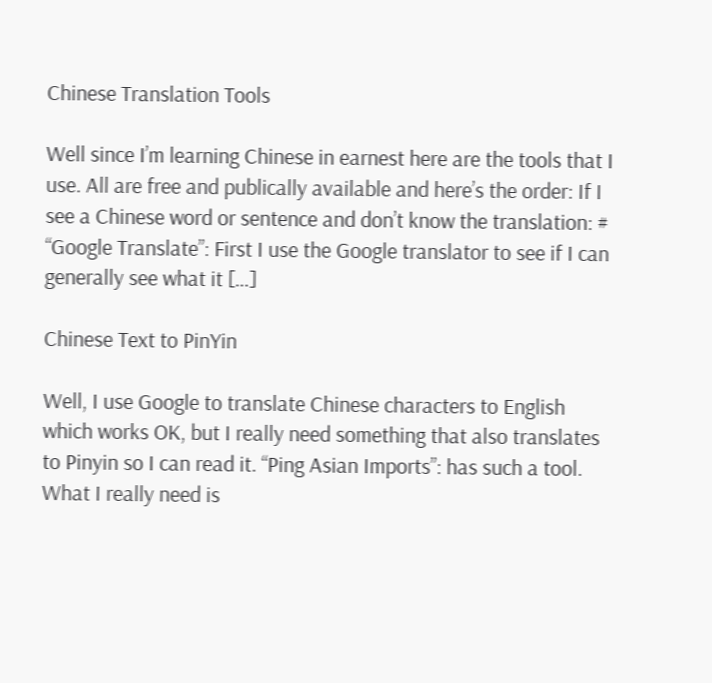Chinese Translation Tools

Well since I’m learning Chinese in earnest here are the tools that I use. All are free and publically available and here’s the order: If I see a Chinese word or sentence and don’t know the translation: # “Google Translate”: First I use the Google translator to see if I can generally see what it […]

Chinese Text to PinYin

Well, I use Google to translate Chinese characters to English which works OK, but I really need something that also translates to Pinyin so I can read it. “Ping Asian Imports”: has such a tool. What I really need is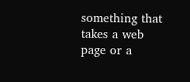something that takes a web page or a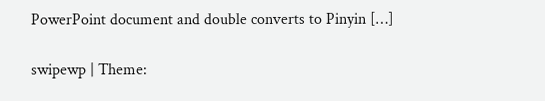PowerPoint document and double converts to Pinyin […]

swipewp | Theme: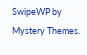SwipeWP by Mystery Themes.